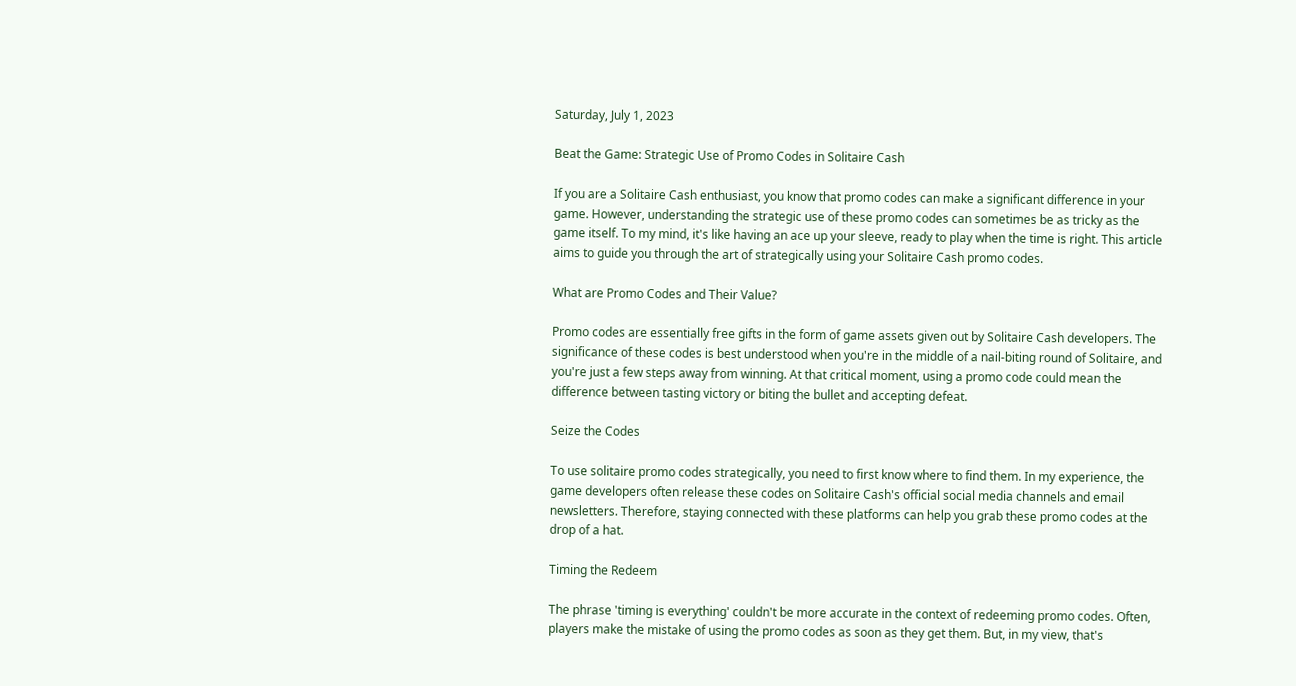Saturday, July 1, 2023

Beat the Game: Strategic Use of Promo Codes in Solitaire Cash

If you are a Solitaire Cash enthusiast, you know that promo codes can make a significant difference in your game. However, understanding the strategic use of these promo codes can sometimes be as tricky as the game itself. To my mind, it's like having an ace up your sleeve, ready to play when the time is right. This article aims to guide you through the art of strategically using your Solitaire Cash promo codes.

What are Promo Codes and Their Value?

Promo codes are essentially free gifts in the form of game assets given out by Solitaire Cash developers. The significance of these codes is best understood when you're in the middle of a nail-biting round of Solitaire, and you're just a few steps away from winning. At that critical moment, using a promo code could mean the difference between tasting victory or biting the bullet and accepting defeat.

Seize the Codes

To use solitaire promo codes strategically, you need to first know where to find them. In my experience, the game developers often release these codes on Solitaire Cash's official social media channels and email newsletters. Therefore, staying connected with these platforms can help you grab these promo codes at the drop of a hat.

Timing the Redeem

The phrase 'timing is everything' couldn't be more accurate in the context of redeeming promo codes. Often, players make the mistake of using the promo codes as soon as they get them. But, in my view, that's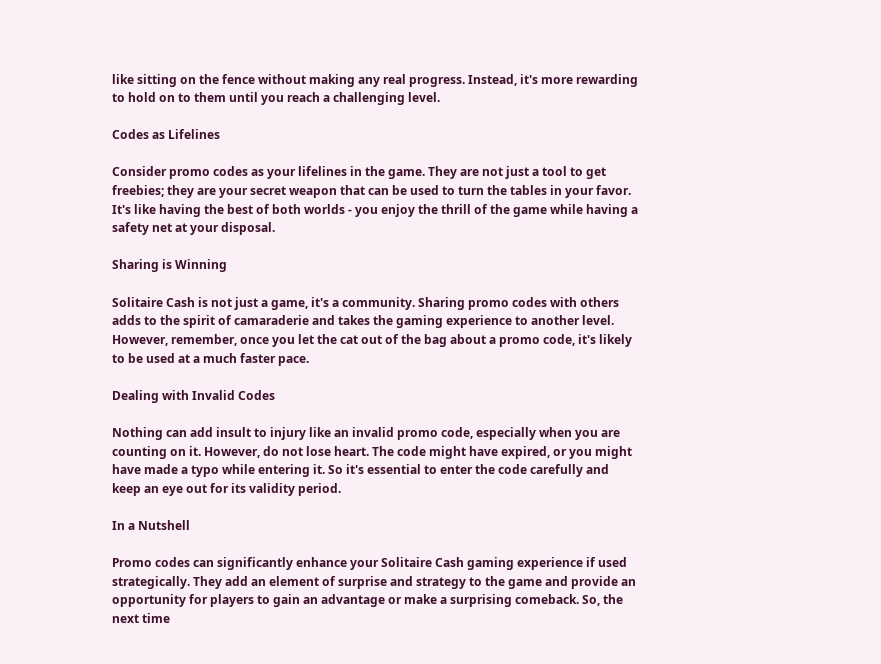like sitting on the fence without making any real progress. Instead, it's more rewarding to hold on to them until you reach a challenging level.

Codes as Lifelines

Consider promo codes as your lifelines in the game. They are not just a tool to get freebies; they are your secret weapon that can be used to turn the tables in your favor. It's like having the best of both worlds - you enjoy the thrill of the game while having a safety net at your disposal.

Sharing is Winning

Solitaire Cash is not just a game, it's a community. Sharing promo codes with others adds to the spirit of camaraderie and takes the gaming experience to another level. However, remember, once you let the cat out of the bag about a promo code, it's likely to be used at a much faster pace.

Dealing with Invalid Codes

Nothing can add insult to injury like an invalid promo code, especially when you are counting on it. However, do not lose heart. The code might have expired, or you might have made a typo while entering it. So it's essential to enter the code carefully and keep an eye out for its validity period.

In a Nutshell

Promo codes can significantly enhance your Solitaire Cash gaming experience if used strategically. They add an element of surprise and strategy to the game and provide an opportunity for players to gain an advantage or make a surprising comeback. So, the next time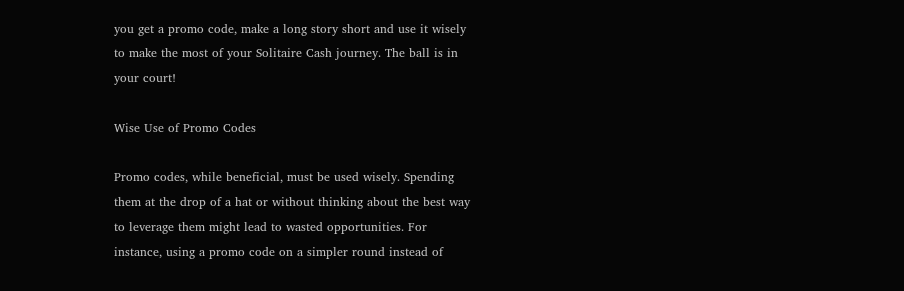you get a promo code, make a long story short and use it wisely to make the most of your Solitaire Cash journey. The ball is in your court!

Wise Use of Promo Codes

Promo codes, while beneficial, must be used wisely. Spending them at the drop of a hat or without thinking about the best way to leverage them might lead to wasted opportunities. For instance, using a promo code on a simpler round instead of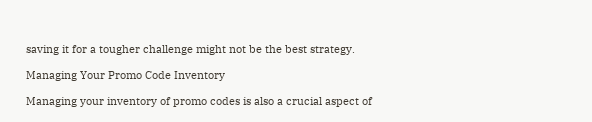saving it for a tougher challenge might not be the best strategy.

Managing Your Promo Code Inventory

Managing your inventory of promo codes is also a crucial aspect of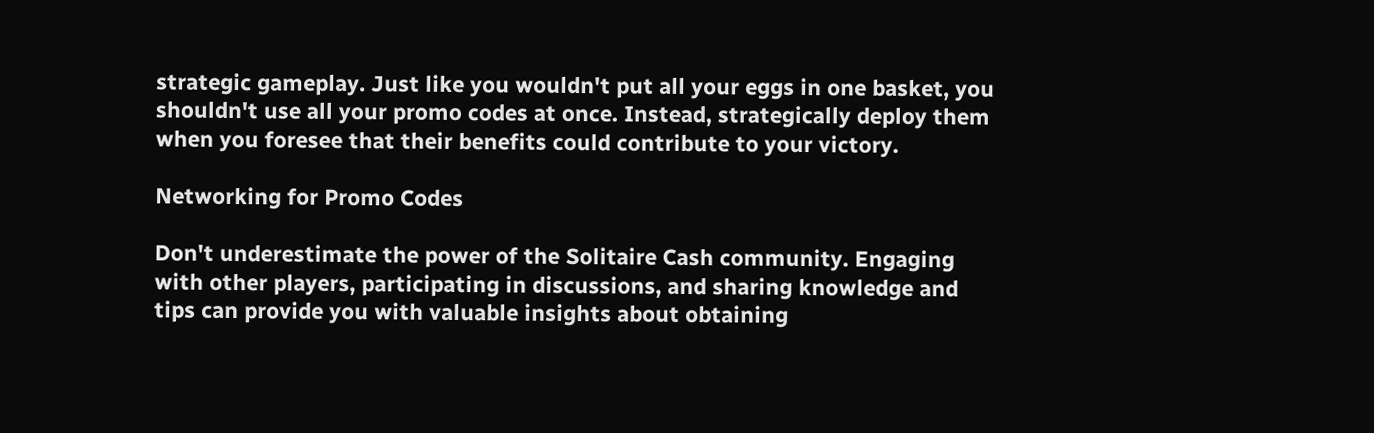strategic gameplay. Just like you wouldn't put all your eggs in one basket, you shouldn't use all your promo codes at once. Instead, strategically deploy them when you foresee that their benefits could contribute to your victory.

Networking for Promo Codes

Don't underestimate the power of the Solitaire Cash community. Engaging with other players, participating in discussions, and sharing knowledge and tips can provide you with valuable insights about obtaining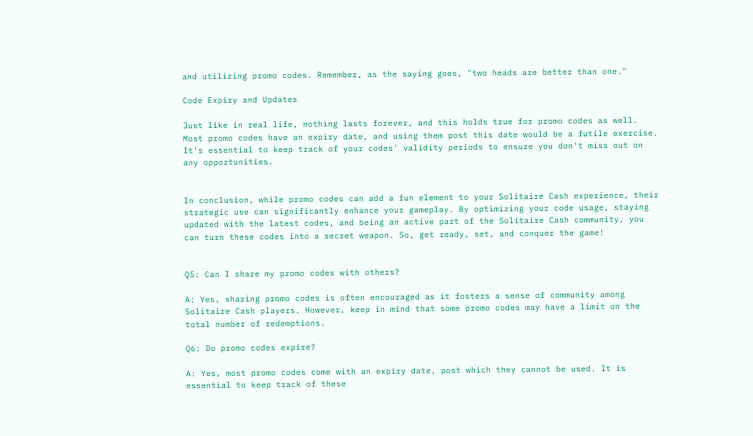and utilizing promo codes. Remember, as the saying goes, "two heads are better than one."

Code Expiry and Updates

Just like in real life, nothing lasts forever, and this holds true for promo codes as well. Most promo codes have an expiry date, and using them post this date would be a futile exercise. It's essential to keep track of your codes' validity periods to ensure you don't miss out on any opportunities.


In conclusion, while promo codes can add a fun element to your Solitaire Cash experience, their strategic use can significantly enhance your gameplay. By optimizing your code usage, staying updated with the latest codes, and being an active part of the Solitaire Cash community, you can turn these codes into a secret weapon. So, get ready, set, and conquer the game!


Q5: Can I share my promo codes with others?

A: Yes, sharing promo codes is often encouraged as it fosters a sense of community among Solitaire Cash players. However, keep in mind that some promo codes may have a limit on the total number of redemptions.

Q6: Do promo codes expire?

A: Yes, most promo codes come with an expiry date, post which they cannot be used. It is essential to keep track of these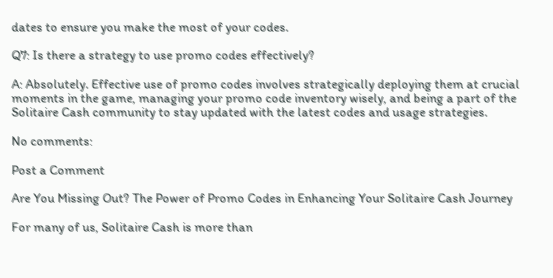dates to ensure you make the most of your codes.

Q7: Is there a strategy to use promo codes effectively?

A: Absolutely. Effective use of promo codes involves strategically deploying them at crucial moments in the game, managing your promo code inventory wisely, and being a part of the Solitaire Cash community to stay updated with the latest codes and usage strategies.

No comments:

Post a Comment

Are You Missing Out? The Power of Promo Codes in Enhancing Your Solitaire Cash Journey

For many of us, Solitaire Cash is more than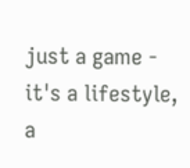just a game - it's a lifestyle, a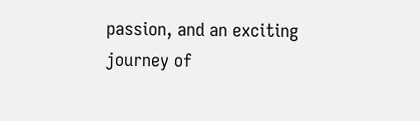passion, and an exciting journey of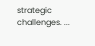strategic challenges. ...